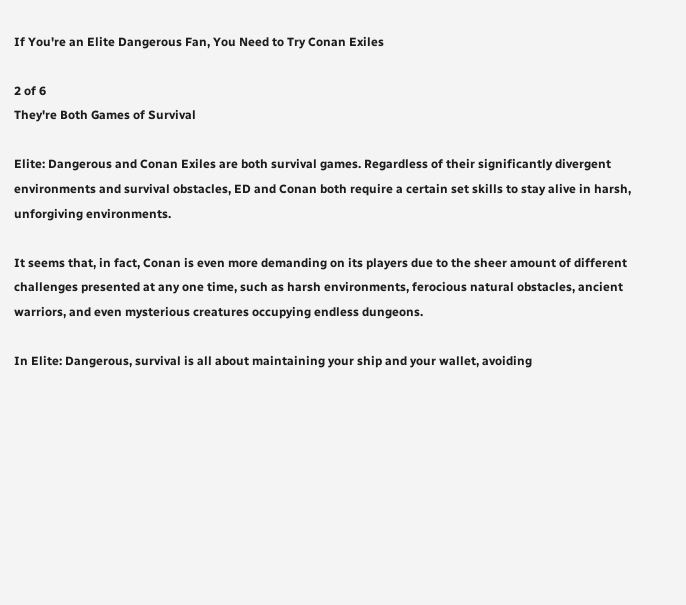If You're an Elite Dangerous Fan, You Need to Try Conan Exiles

2 of 6
They're Both Games of Survival

Elite: Dangerous and Conan Exiles are both survival games. Regardless of their significantly divergent environments and survival obstacles, ED and Conan both require a certain set skills to stay alive in harsh, unforgiving environments.

It seems that, in fact, Conan is even more demanding on its players due to the sheer amount of different challenges presented at any one time, such as harsh environments, ferocious natural obstacles, ancient warriors, and even mysterious creatures occupying endless dungeons.

In Elite: Dangerous, survival is all about maintaining your ship and your wallet, avoiding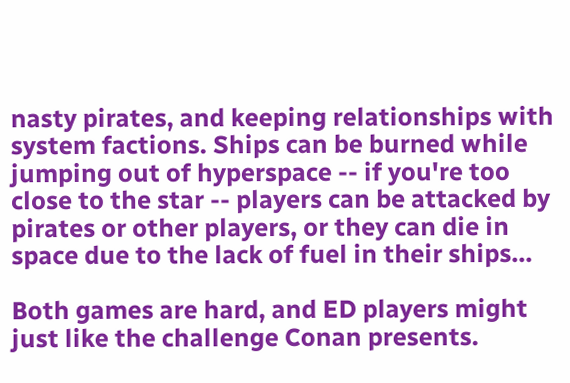nasty pirates, and keeping relationships with system factions. Ships can be burned while jumping out of hyperspace -- if you're too close to the star -- players can be attacked by pirates or other players, or they can die in space due to the lack of fuel in their ships...

Both games are hard, and ED players might just like the challenge Conan presents.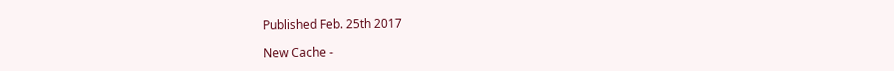Published Feb. 25th 2017

New Cache -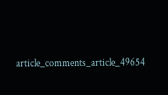article_comments_article_49654